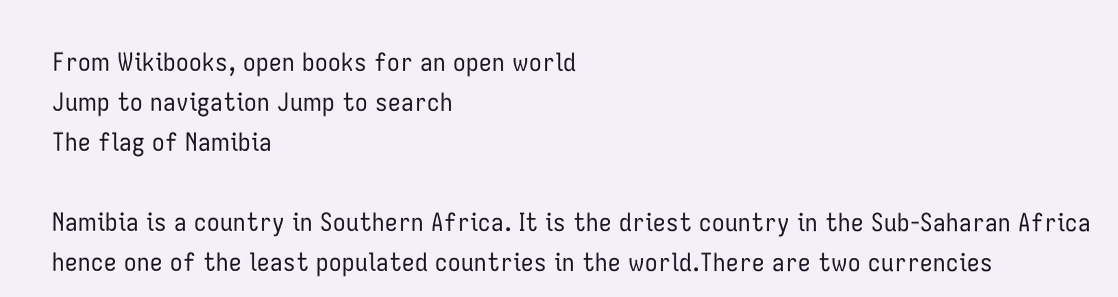From Wikibooks, open books for an open world
Jump to navigation Jump to search
The flag of Namibia

Namibia is a country in Southern Africa. It is the driest country in the Sub-Saharan Africa hence one of the least populated countries in the world.There are two currencies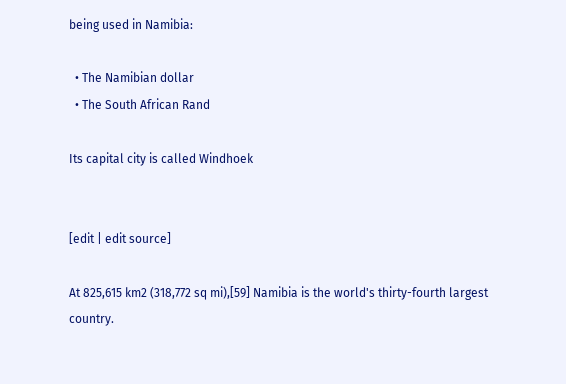being used in Namibia:

  • The Namibian dollar
  • The South African Rand

Its capital city is called Windhoek


[edit | edit source]

At 825,615 km2 (318,772 sq mi),[59] Namibia is the world's thirty-fourth largest country.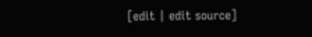[edit | edit source]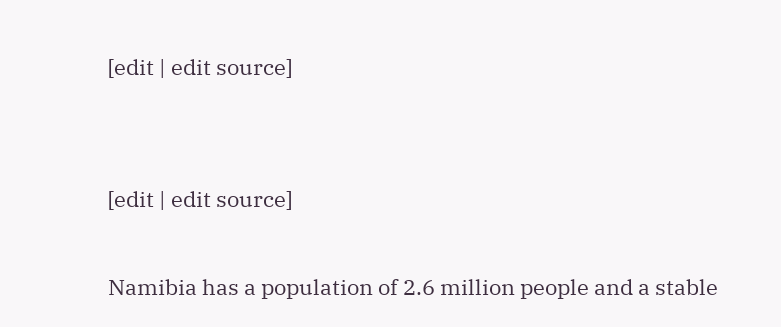[edit | edit source]


[edit | edit source]

Namibia has a population of 2.6 million people and a stable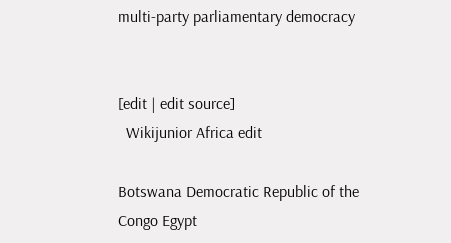multi-party parliamentary democracy


[edit | edit source]
  Wikijunior Africa edit

Botswana Democratic Republic of the Congo Egypt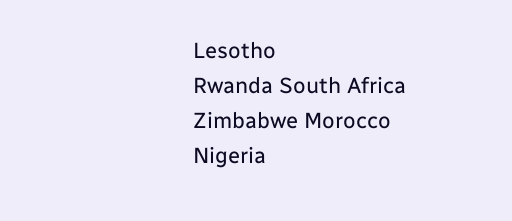Lesotho
Rwanda South Africa Zimbabwe Morocco Nigeria